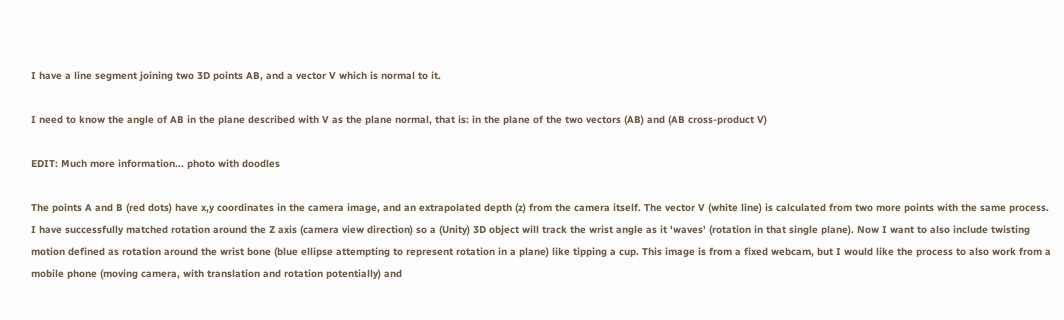I have a line segment joining two 3D points AB, and a vector V which is normal to it.

I need to know the angle of AB in the plane described with V as the plane normal, that is: in the plane of the two vectors (AB) and (AB cross-product V)

EDIT: Much more information... photo with doodles

The points A and B (red dots) have x,y coordinates in the camera image, and an extrapolated depth (z) from the camera itself. The vector V (white line) is calculated from two more points with the same process. I have successfully matched rotation around the Z axis (camera view direction) so a (Unity) 3D object will track the wrist angle as it 'waves' (rotation in that single plane). Now I want to also include twisting motion defined as rotation around the wrist bone (blue ellipse attempting to represent rotation in a plane) like tipping a cup. This image is from a fixed webcam, but I would like the process to also work from a mobile phone (moving camera, with translation and rotation potentially) and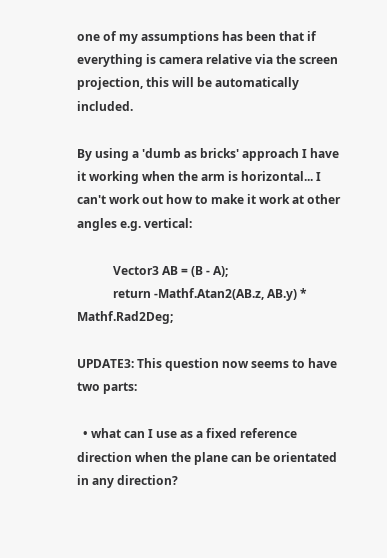one of my assumptions has been that if everything is camera relative via the screen projection, this will be automatically included.

By using a 'dumb as bricks' approach I have it working when the arm is horizontal... I can't work out how to make it work at other angles e.g. vertical:

            Vector3 AB = (B - A);
            return -Mathf.Atan2(AB.z, AB.y) * Mathf.Rad2Deg;

UPDATE3: This question now seems to have two parts:

  • what can I use as a fixed reference direction when the plane can be orientated in any direction?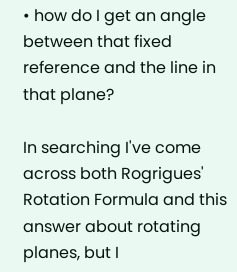• how do I get an angle between that fixed reference and the line in that plane?

In searching I've come across both Rogrigues' Rotation Formula and this answer about rotating planes, but I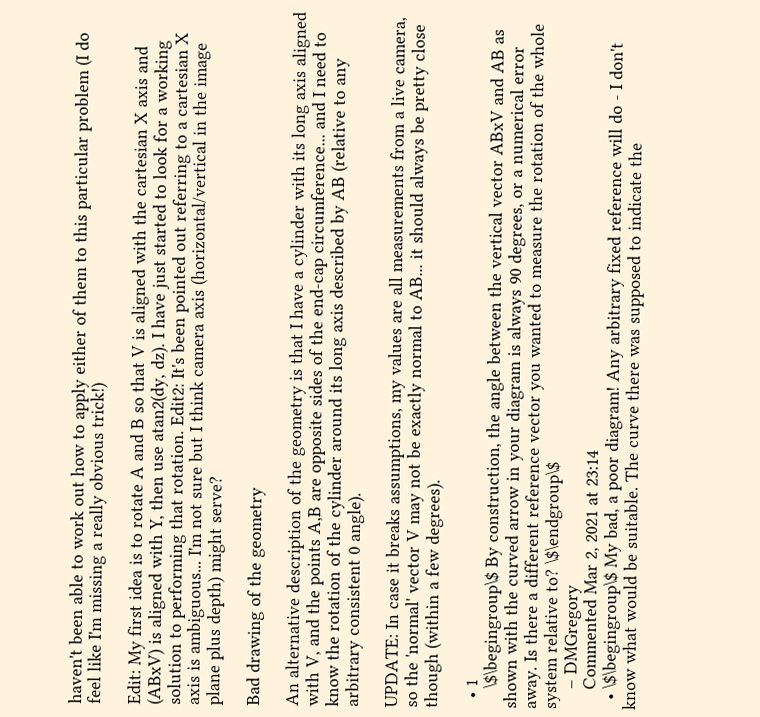haven't been able to work out how to apply either of them to this particular problem (I do feel like I'm missing a really obvious trick!)

Edit: My first idea is to rotate A and B so that V is aligned with the cartesian X axis and (ABxV) is aligned with Y, then use atan2(dy, dz). I have just started to look for a working solution to performing that rotation. Edit2: It's been pointed out referring to a cartesian X axis is ambiguous... I'm not sure but I think camera axis (horizontal/vertical in the image plane plus depth) might serve?

Bad drawing of the geometry

An alternative description of the geometry is that I have a cylinder with its long axis aligned with V, and the points A,B are opposite sides of the end-cap circumference... and I need to know the rotation of the cylinder around its long axis described by AB (relative to any arbitrary consistent 0 angle).

UPDATE: In case it breaks assumptions, my values are all measurements from a live camera, so the 'normal' vector V may not be exactly normal to AB... it should always be pretty close though (within a few degrees).

  • 1
    \$\begingroup\$ By construction, the angle between the vertical vector ABxV and AB as shown with the curved arrow in your diagram is always 90 degrees, or a numerical error away. Is there a different reference vector you wanted to measure the rotation of the whole system relative to? \$\endgroup\$
    – DMGregory
    Commented Mar 2, 2021 at 23:14
  • \$\begingroup\$ My bad, a poor diagram! Any arbitrary fixed reference will do - I don't know what would be suitable. The curve there was supposed to indicate the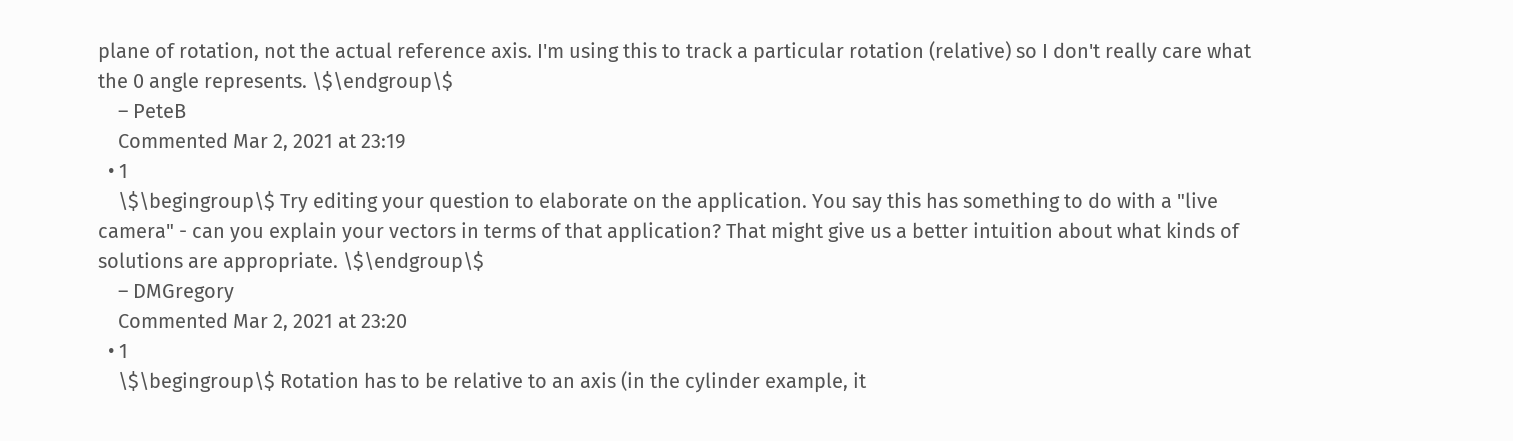plane of rotation, not the actual reference axis. I'm using this to track a particular rotation (relative) so I don't really care what the 0 angle represents. \$\endgroup\$
    – PeteB
    Commented Mar 2, 2021 at 23:19
  • 1
    \$\begingroup\$ Try editing your question to elaborate on the application. You say this has something to do with a "live camera" - can you explain your vectors in terms of that application? That might give us a better intuition about what kinds of solutions are appropriate. \$\endgroup\$
    – DMGregory
    Commented Mar 2, 2021 at 23:20
  • 1
    \$\begingroup\$ Rotation has to be relative to an axis (in the cylinder example, it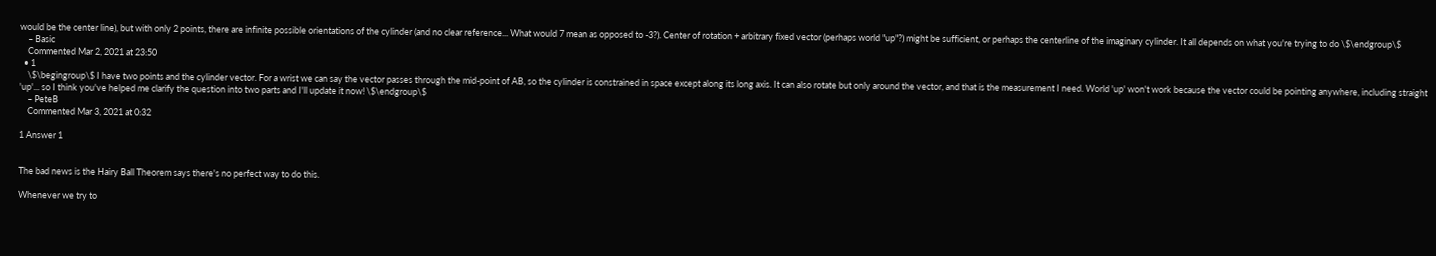would be the center line), but with only 2 points, there are infinite possible orientations of the cylinder (and no clear reference... What would 7 mean as opposed to -3?). Center of rotation + arbitrary fixed vector (perhaps world "up"?) might be sufficient, or perhaps the centerline of the imaginary cylinder. It all depends on what you're trying to do \$\endgroup\$
    – Basic
    Commented Mar 2, 2021 at 23:50
  • 1
    \$\begingroup\$ I have two points and the cylinder vector. For a wrist we can say the vector passes through the mid-point of AB, so the cylinder is constrained in space except along its long axis. It can also rotate but only around the vector, and that is the measurement I need. World 'up' won't work because the vector could be pointing anywhere, including straight 'up'... so I think you've helped me clarify the question into two parts and I'll update it now! \$\endgroup\$
    – PeteB
    Commented Mar 3, 2021 at 0:32

1 Answer 1


The bad news is the Hairy Ball Theorem says there's no perfect way to do this.

Whenever we try to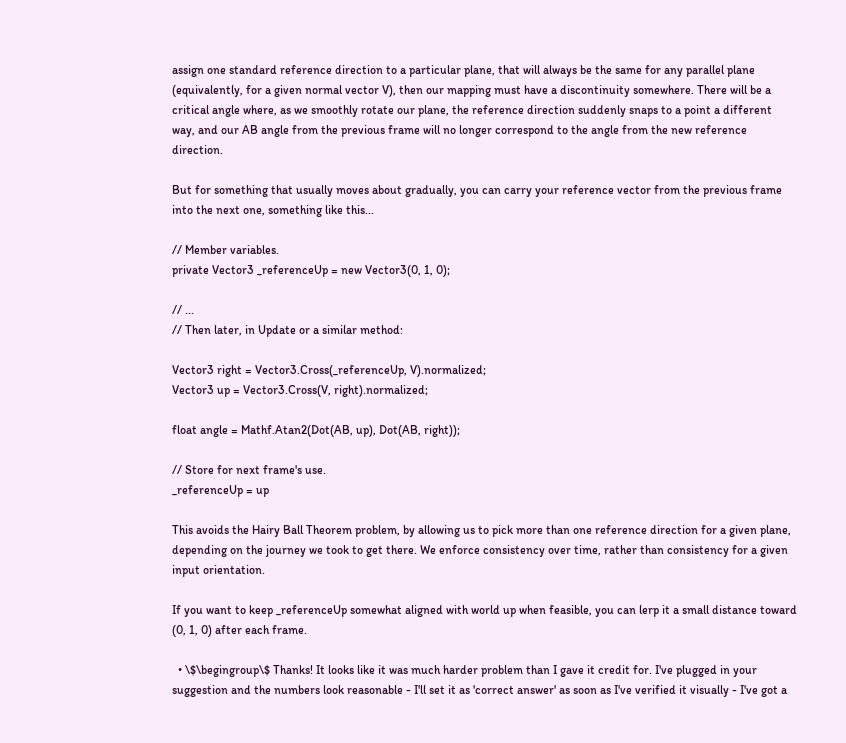assign one standard reference direction to a particular plane, that will always be the same for any parallel plane (equivalently, for a given normal vector V), then our mapping must have a discontinuity somewhere. There will be a critical angle where, as we smoothly rotate our plane, the reference direction suddenly snaps to a point a different way, and our AB angle from the previous frame will no longer correspond to the angle from the new reference direction.

But for something that usually moves about gradually, you can carry your reference vector from the previous frame into the next one, something like this...

// Member variables.
private Vector3 _referenceUp = new Vector3(0, 1, 0);

// ...
// Then later, in Update or a similar method:

Vector3 right = Vector3.Cross(_referenceUp, V).normalized;
Vector3 up = Vector3.Cross(V, right).normalized;

float angle = Mathf.Atan2(Dot(AB, up), Dot(AB, right));

// Store for next frame's use.
_referenceUp = up

This avoids the Hairy Ball Theorem problem, by allowing us to pick more than one reference direction for a given plane, depending on the journey we took to get there. We enforce consistency over time, rather than consistency for a given input orientation.

If you want to keep _referenceUp somewhat aligned with world up when feasible, you can lerp it a small distance toward (0, 1, 0) after each frame.

  • \$\begingroup\$ Thanks! It looks like it was much harder problem than I gave it credit for. I've plugged in your suggestion and the numbers look reasonable - I'll set it as 'correct answer' as soon as I've verified it visually - I've got a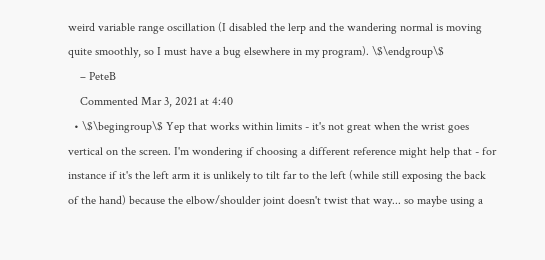weird variable range oscillation (I disabled the lerp and the wandering normal is moving quite smoothly, so I must have a bug elsewhere in my program). \$\endgroup\$
    – PeteB
    Commented Mar 3, 2021 at 4:40
  • \$\begingroup\$ Yep that works within limits - it's not great when the wrist goes vertical on the screen. I'm wondering if choosing a different reference might help that - for instance if it's the left arm it is unlikely to tilt far to the left (while still exposing the back of the hand) because the elbow/shoulder joint doesn't twist that way... so maybe using a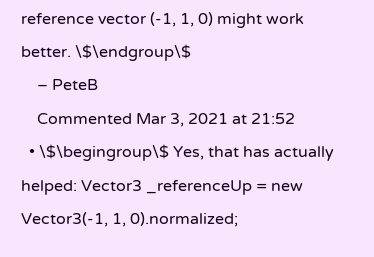reference vector (-1, 1, 0) might work better. \$\endgroup\$
    – PeteB
    Commented Mar 3, 2021 at 21:52
  • \$\begingroup\$ Yes, that has actually helped: Vector3 _referenceUp = new Vector3(-1, 1, 0).normalized;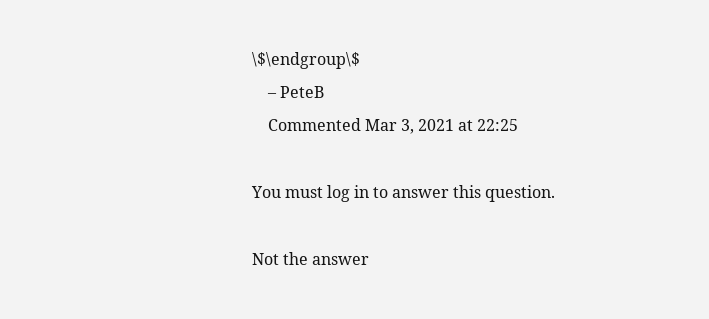\$\endgroup\$
    – PeteB
    Commented Mar 3, 2021 at 22:25

You must log in to answer this question.

Not the answer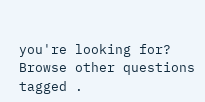you're looking for? Browse other questions tagged .